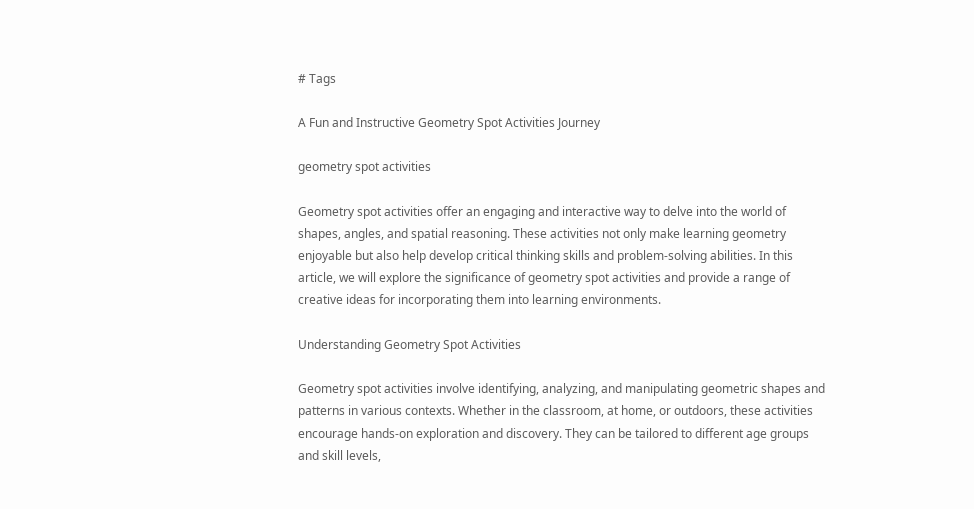# Tags

A Fun and Instructive Geometry Spot Activities Journey

geometry spot activities

Geometry spot activities offer an engaging and interactive way to delve into the world of shapes, angles, and spatial reasoning. These activities not only make learning geometry enjoyable but also help develop critical thinking skills and problem-solving abilities. In this article, we will explore the significance of geometry spot activities and provide a range of creative ideas for incorporating them into learning environments.

Understanding Geometry Spot Activities

Geometry spot activities involve identifying, analyzing, and manipulating geometric shapes and patterns in various contexts. Whether in the classroom, at home, or outdoors, these activities encourage hands-on exploration and discovery. They can be tailored to different age groups and skill levels,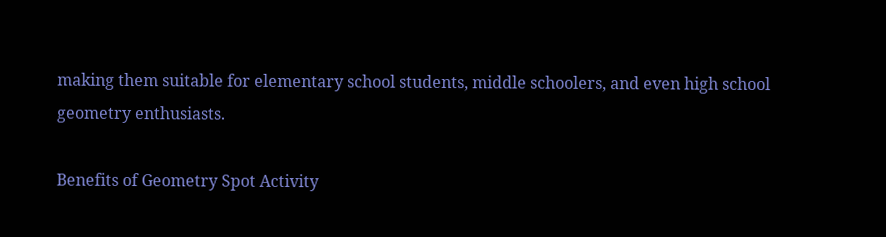making them suitable for elementary school students, middle schoolers, and even high school geometry enthusiasts.

Benefits of Geometry Spot Activity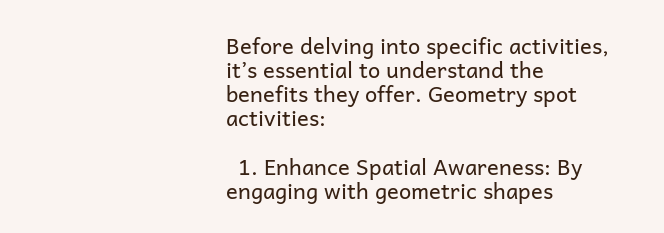Before delving into specific activities, it’s essential to understand the benefits they offer. Geometry spot activities:

  1. Enhance Spatial Awareness: By engaging with geometric shapes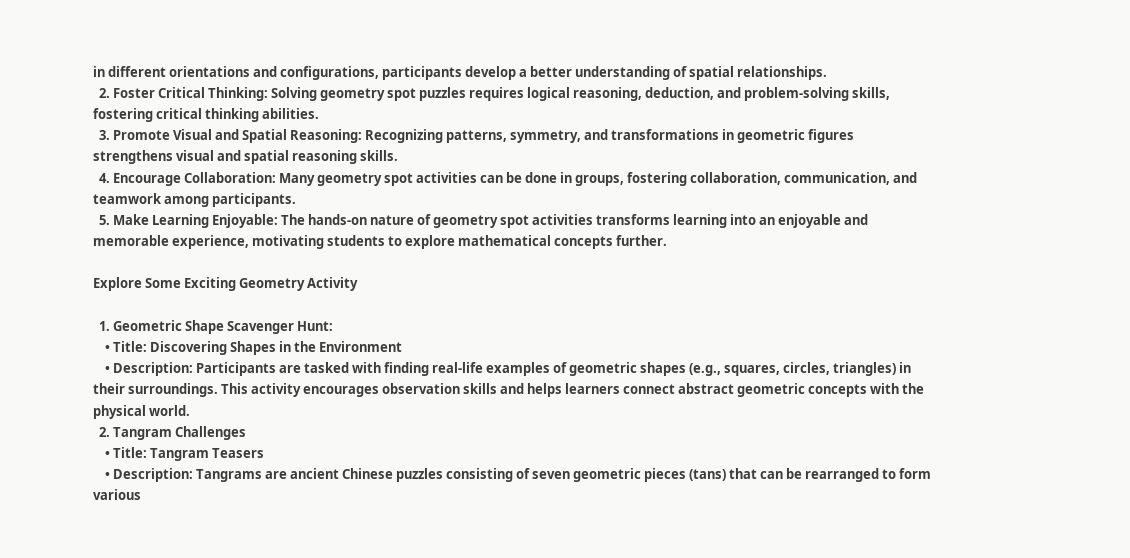in different orientations and configurations, participants develop a better understanding of spatial relationships.
  2. Foster Critical Thinking: Solving geometry spot puzzles requires logical reasoning, deduction, and problem-solving skills, fostering critical thinking abilities.
  3. Promote Visual and Spatial Reasoning: Recognizing patterns, symmetry, and transformations in geometric figures strengthens visual and spatial reasoning skills.
  4. Encourage Collaboration: Many geometry spot activities can be done in groups, fostering collaboration, communication, and teamwork among participants.
  5. Make Learning Enjoyable: The hands-on nature of geometry spot activities transforms learning into an enjoyable and memorable experience, motivating students to explore mathematical concepts further.

Explore Some Exciting Geometry Activity

  1. Geometric Shape Scavenger Hunt:
    • Title: Discovering Shapes in the Environment
    • Description: Participants are tasked with finding real-life examples of geometric shapes (e.g., squares, circles, triangles) in their surroundings. This activity encourages observation skills and helps learners connect abstract geometric concepts with the physical world.
  2. Tangram Challenges
    • Title: Tangram Teasers
    • Description: Tangrams are ancient Chinese puzzles consisting of seven geometric pieces (tans) that can be rearranged to form various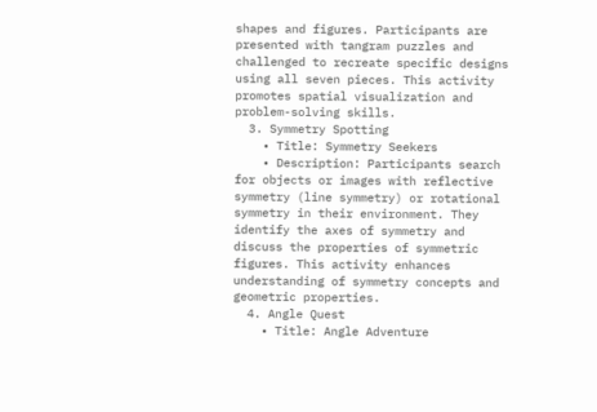shapes and figures. Participants are presented with tangram puzzles and challenged to recreate specific designs using all seven pieces. This activity promotes spatial visualization and problem-solving skills.
  3. Symmetry Spotting
    • Title: Symmetry Seekers
    • Description: Participants search for objects or images with reflective symmetry (line symmetry) or rotational symmetry in their environment. They identify the axes of symmetry and discuss the properties of symmetric figures. This activity enhances understanding of symmetry concepts and geometric properties.
  4. Angle Quest
    • Title: Angle Adventure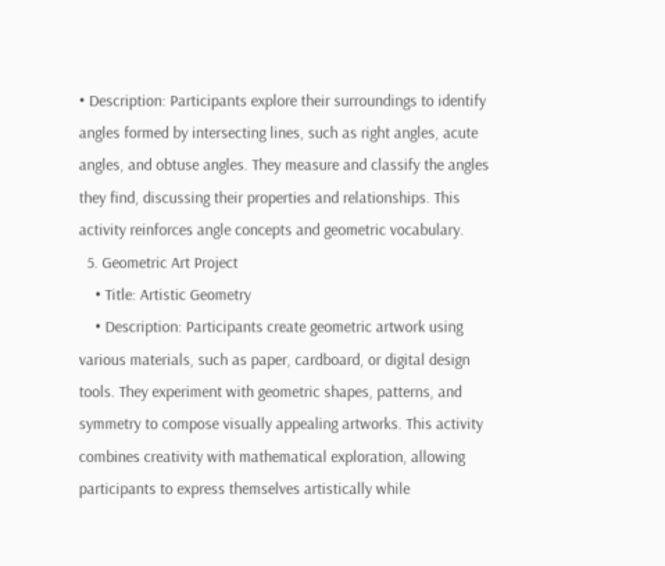• Description: Participants explore their surroundings to identify angles formed by intersecting lines, such as right angles, acute angles, and obtuse angles. They measure and classify the angles they find, discussing their properties and relationships. This activity reinforces angle concepts and geometric vocabulary.
  5. Geometric Art Project
    • Title: Artistic Geometry
    • Description: Participants create geometric artwork using various materials, such as paper, cardboard, or digital design tools. They experiment with geometric shapes, patterns, and symmetry to compose visually appealing artworks. This activity combines creativity with mathematical exploration, allowing participants to express themselves artistically while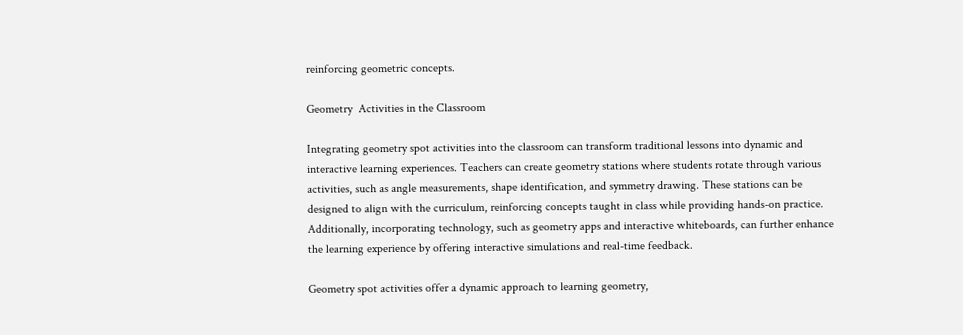reinforcing geometric concepts.

Geometry  Activities in the Classroom

Integrating geometry spot activities into the classroom can transform traditional lessons into dynamic and interactive learning experiences. Teachers can create geometry stations where students rotate through various activities, such as angle measurements, shape identification, and symmetry drawing. These stations can be designed to align with the curriculum, reinforcing concepts taught in class while providing hands-on practice. Additionally, incorporating technology, such as geometry apps and interactive whiteboards, can further enhance the learning experience by offering interactive simulations and real-time feedback.

Geometry spot activities offer a dynamic approach to learning geometry,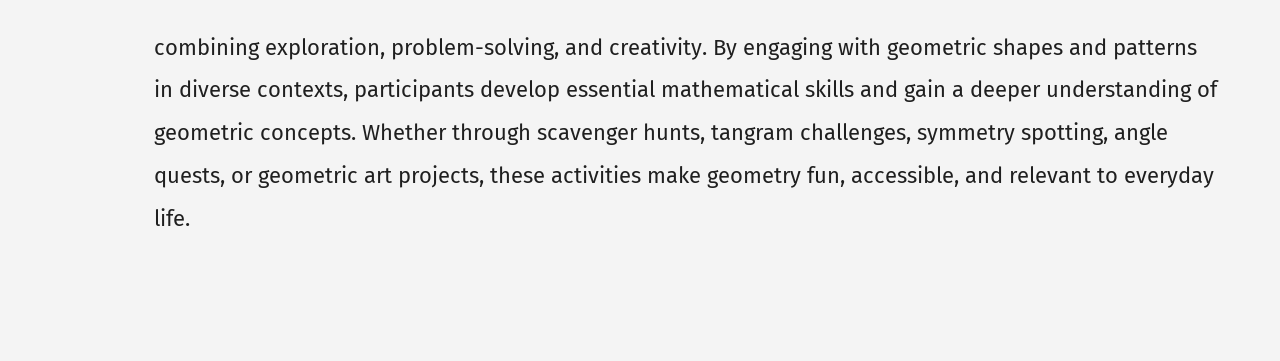combining exploration, problem-solving, and creativity. By engaging with geometric shapes and patterns in diverse contexts, participants develop essential mathematical skills and gain a deeper understanding of geometric concepts. Whether through scavenger hunts, tangram challenges, symmetry spotting, angle quests, or geometric art projects, these activities make geometry fun, accessible, and relevant to everyday life.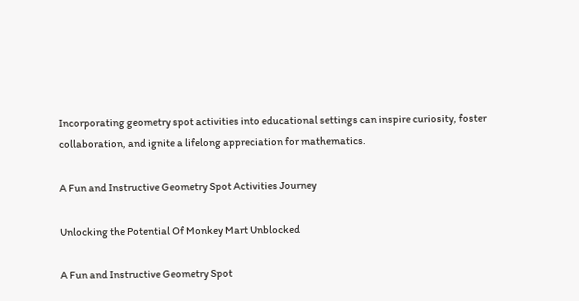Incorporating geometry spot activities into educational settings can inspire curiosity, foster collaboration, and ignite a lifelong appreciation for mathematics.

A Fun and Instructive Geometry Spot Activities Journey

Unlocking the Potential Of Monkey Mart Unblocked

A Fun and Instructive Geometry Spot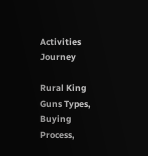Activities Journey

Rural King Guns Types, Buying Process,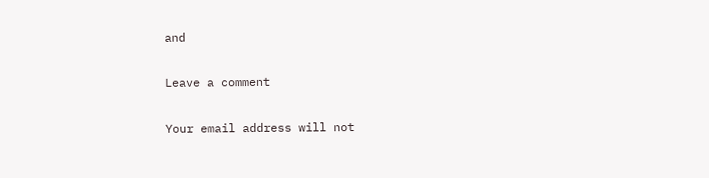and

Leave a comment

Your email address will not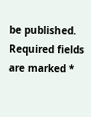be published. Required fields are marked *